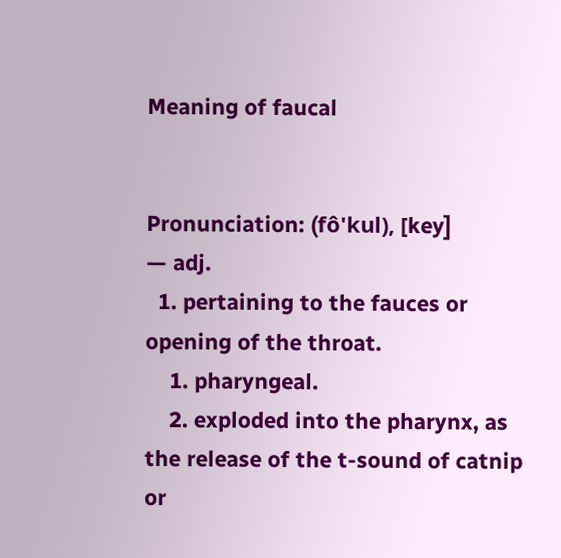Meaning of faucal


Pronunciation: (fô'kul), [key]
— adj.
  1. pertaining to the fauces or opening of the throat.
    1. pharyngeal.
    2. exploded into the pharynx, as the release of the t-sound of catnip or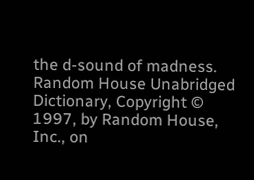the d-sound of madness.
Random House Unabridged Dictionary, Copyright © 1997, by Random House, Inc., on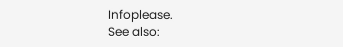Infoplease.
See also: